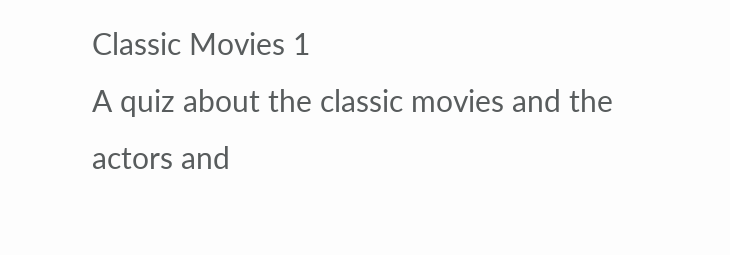Classic Movies 1
A quiz about the classic movies and the actors and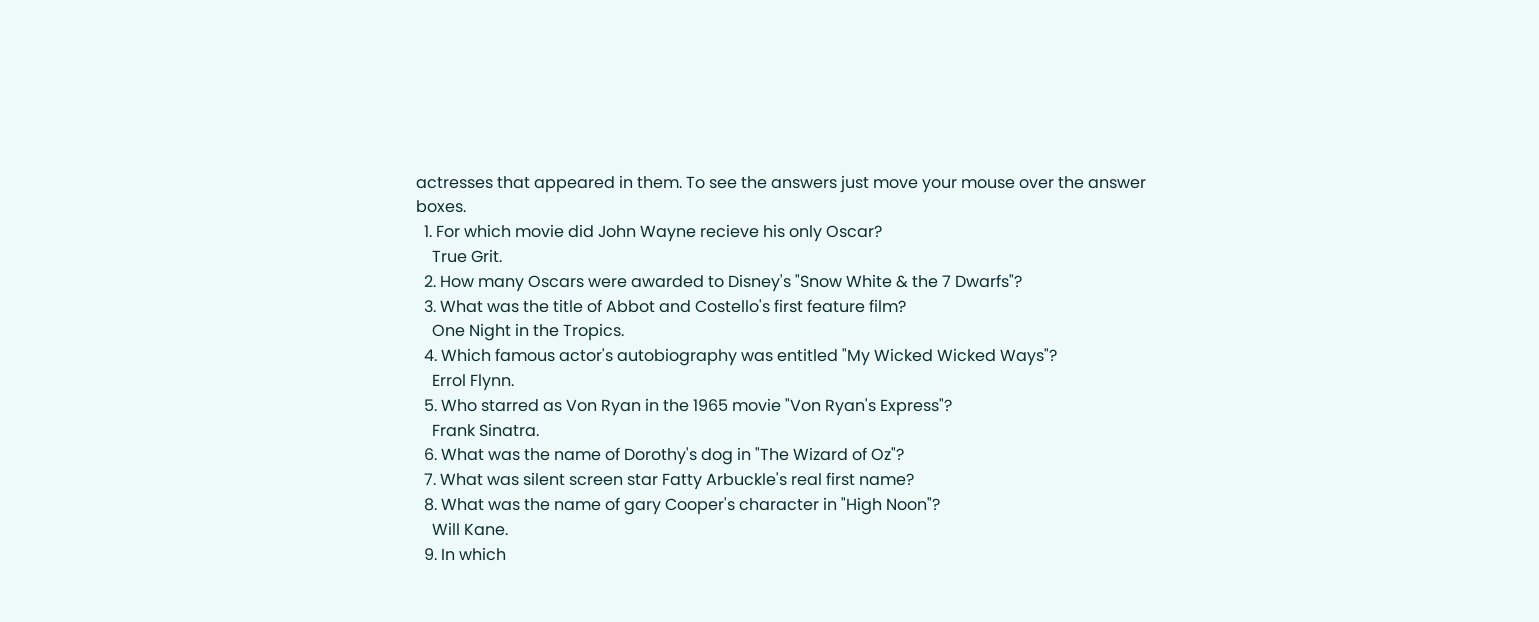actresses that appeared in them. To see the answers just move your mouse over the answer boxes.
  1. For which movie did John Wayne recieve his only Oscar?
    True Grit.
  2. How many Oscars were awarded to Disney's "Snow White & the 7 Dwarfs"?
  3. What was the title of Abbot and Costello's first feature film?
    One Night in the Tropics.
  4. Which famous actor's autobiography was entitled "My Wicked Wicked Ways"?
    Errol Flynn.
  5. Who starred as Von Ryan in the 1965 movie "Von Ryan's Express"?
    Frank Sinatra.
  6. What was the name of Dorothy's dog in "The Wizard of Oz"?
  7. What was silent screen star Fatty Arbuckle's real first name?
  8. What was the name of gary Cooper's character in "High Noon"?
    Will Kane.
  9. In which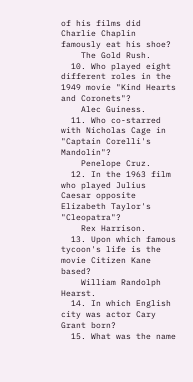of his films did Charlie Chaplin famously eat his shoe?
    The Gold Rush.
  10. Who played eight different roles in the 1949 movie "Kind Hearts and Coronets"?
    Alec Guiness.
  11. Who co-starred with Nicholas Cage in "Captain Corelli's Mandolin"?
    Penelope Cruz.
  12. In the 1963 film who played Julius Caesar opposite Elizabeth Taylor's "Cleopatra"?
    Rex Harrison.
  13. Upon which famous tycoon's life is the movie Citizen Kane based?
    William Randolph Hearst.
  14. In which English city was actor Cary Grant born?
  15. What was the name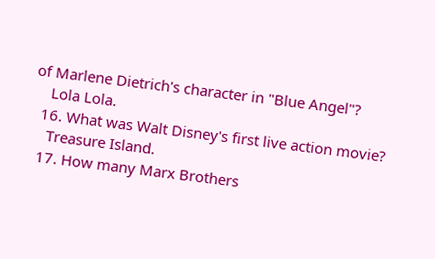of Marlene Dietrich's character in "Blue Angel"?
    Lola Lola.
  16. What was Walt Disney's first live action movie?
    Treasure Island.
  17. How many Marx Brothers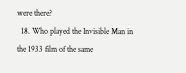were there?
  18. Who played the Invisible Man in the 1933 film of the same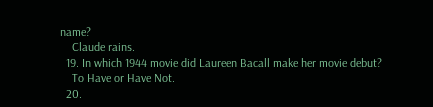name?
    Claude rains.
  19. In which 1944 movie did Laureen Bacall make her movie debut?
    To Have or Have Not.
  20.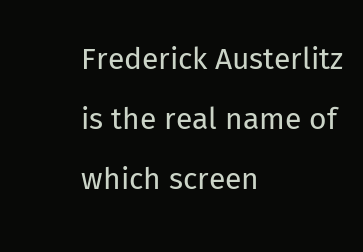Frederick Austerlitz is the real name of which screen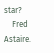star?
    Fred Astaire.